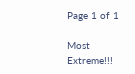Page 1 of 1

Most Extreme!!!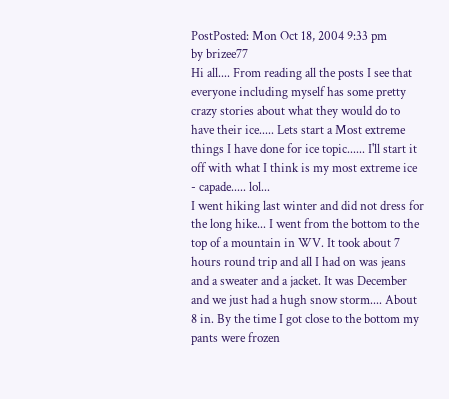PostPosted: Mon Oct 18, 2004 9:33 pm
by brizee77
Hi all.... From reading all the posts I see that everyone including myself has some pretty crazy stories about what they would do to have their ice..... Lets start a Most extreme things I have done for ice topic...... I'll start it off with what I think is my most extreme ice - capade..... lol...
I went hiking last winter and did not dress for the long hike... I went from the bottom to the top of a mountain in WV. It took about 7 hours round trip and all I had on was jeans and a sweater and a jacket. It was December and we just had a hugh snow storm.... About 8 in. By the time I got close to the bottom my pants were frozen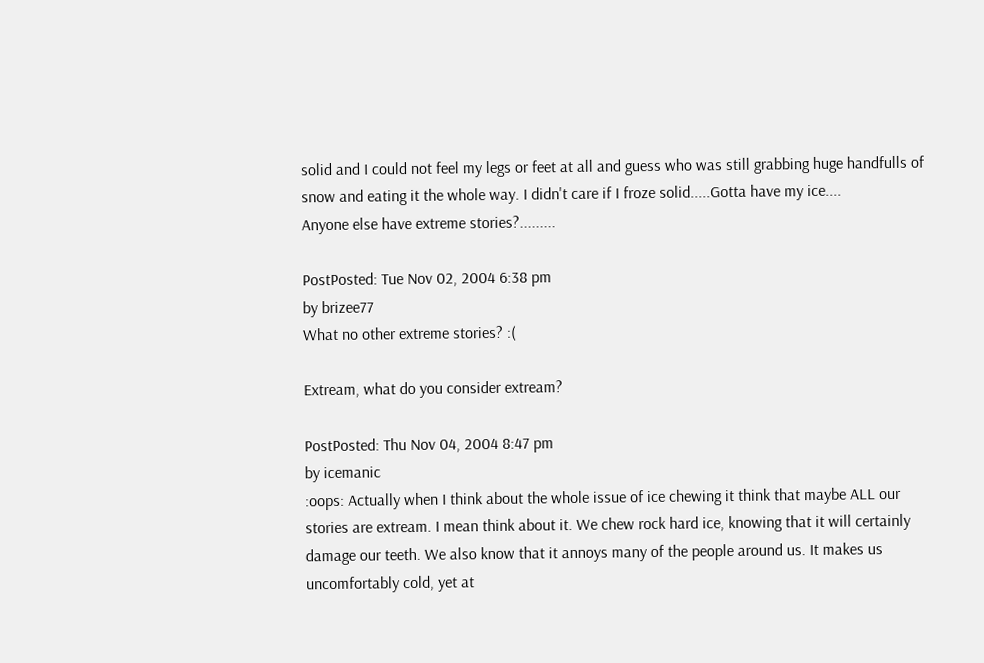solid and I could not feel my legs or feet at all and guess who was still grabbing huge handfulls of snow and eating it the whole way. I didn't care if I froze solid.....Gotta have my ice....
Anyone else have extreme stories?.........

PostPosted: Tue Nov 02, 2004 6:38 pm
by brizee77
What no other extreme stories? :(

Extream, what do you consider extream?

PostPosted: Thu Nov 04, 2004 8:47 pm
by icemanic
:oops: Actually when I think about the whole issue of ice chewing it think that maybe ALL our stories are extream. I mean think about it. We chew rock hard ice, knowing that it will certainly damage our teeth. We also know that it annoys many of the people around us. It makes us uncomfortably cold, yet at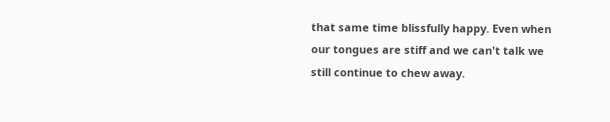that same time blissfully happy. Even when our tongues are stiff and we can't talk we still continue to chew away.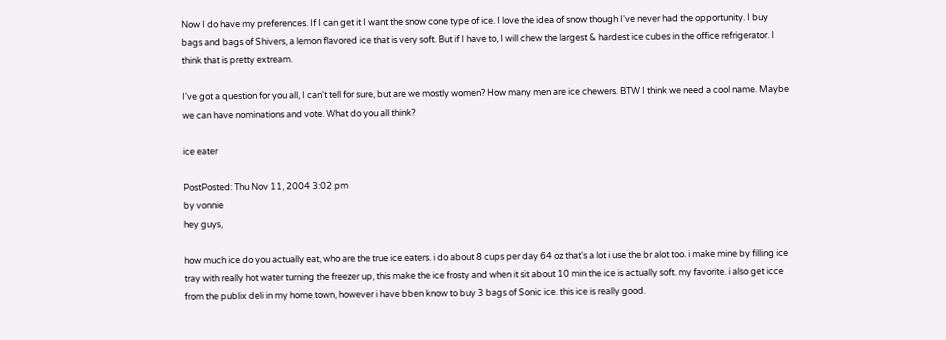Now I do have my preferences. If I can get it I want the snow cone type of ice. I love the idea of snow though I've never had the opportunity. I buy bags and bags of Shivers, a lemon flavored ice that is very soft. But if I have to, I will chew the largest & hardest ice cubes in the office refrigerator. I think that is pretty extream.

I've got a question for you all, I can't tell for sure, but are we mostly women? How many men are ice chewers. BTW I think we need a cool name. Maybe we can have nominations and vote. What do you all think?

ice eater

PostPosted: Thu Nov 11, 2004 3:02 pm
by vonnie
hey guys,

how much ice do you actually eat, who are the true ice eaters. i do about 8 cups per day 64 oz that's a lot i use the br alot too. i make mine by filling ice tray with really hot water turning the freezer up, this make the ice frosty and when it sit about 10 min the ice is actually soft. my favorite. i also get icce from the publix deli in my home town, however i have bben know to buy 3 bags of Sonic ice. this ice is really good.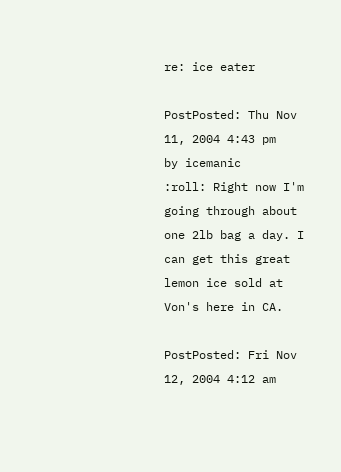re: ice eater

PostPosted: Thu Nov 11, 2004 4:43 pm
by icemanic
:roll: Right now I'm going through about one 2lb bag a day. I can get this great lemon ice sold at Von's here in CA.

PostPosted: Fri Nov 12, 2004 4:12 am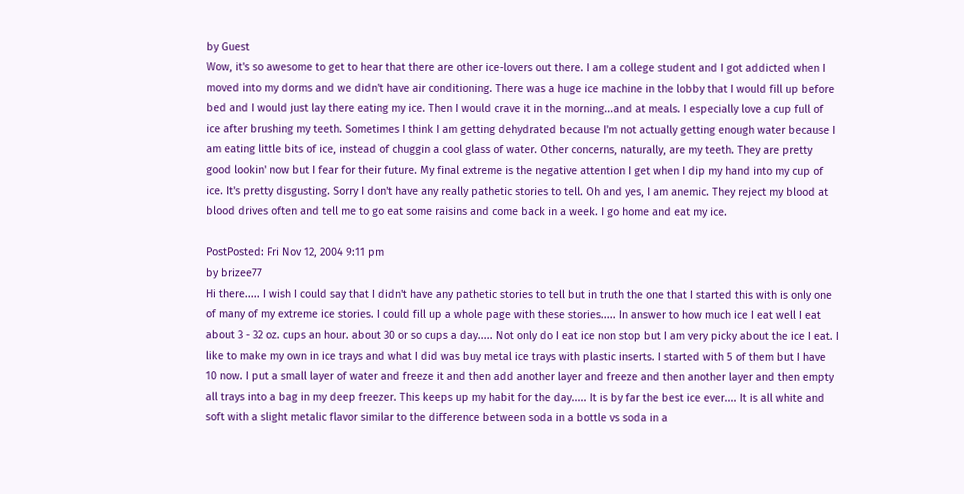by Guest
Wow, it's so awesome to get to hear that there are other ice-lovers out there. I am a college student and I got addicted when I moved into my dorms and we didn't have air conditioning. There was a huge ice machine in the lobby that I would fill up before bed and I would just lay there eating my ice. Then I would crave it in the morning...and at meals. I especially love a cup full of ice after brushing my teeth. Sometimes I think I am getting dehydrated because I'm not actually getting enough water because I am eating little bits of ice, instead of chuggin a cool glass of water. Other concerns, naturally, are my teeth. They are pretty good lookin' now but I fear for their future. My final extreme is the negative attention I get when I dip my hand into my cup of ice. It's pretty disgusting. Sorry I don't have any really pathetic stories to tell. Oh and yes, I am anemic. They reject my blood at blood drives often and tell me to go eat some raisins and come back in a week. I go home and eat my ice.

PostPosted: Fri Nov 12, 2004 9:11 pm
by brizee77
Hi there..... I wish I could say that I didn't have any pathetic stories to tell but in truth the one that I started this with is only one of many of my extreme ice stories. I could fill up a whole page with these stories..... In answer to how much ice I eat well I eat about 3 - 32 oz. cups an hour. about 30 or so cups a day..... Not only do I eat ice non stop but I am very picky about the ice I eat. I like to make my own in ice trays and what I did was buy metal ice trays with plastic inserts. I started with 5 of them but I have 10 now. I put a small layer of water and freeze it and then add another layer and freeze and then another layer and then empty all trays into a bag in my deep freezer. This keeps up my habit for the day..... It is by far the best ice ever.... It is all white and soft with a slight metalic flavor similar to the difference between soda in a bottle vs soda in a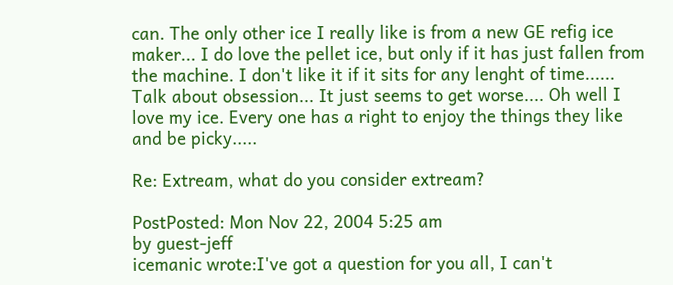can. The only other ice I really like is from a new GE refig ice maker... I do love the pellet ice, but only if it has just fallen from the machine. I don't like it if it sits for any lenght of time...... Talk about obsession... It just seems to get worse.... Oh well I love my ice. Every one has a right to enjoy the things they like and be picky.....

Re: Extream, what do you consider extream?

PostPosted: Mon Nov 22, 2004 5:25 am
by guest-jeff
icemanic wrote:I've got a question for you all, I can't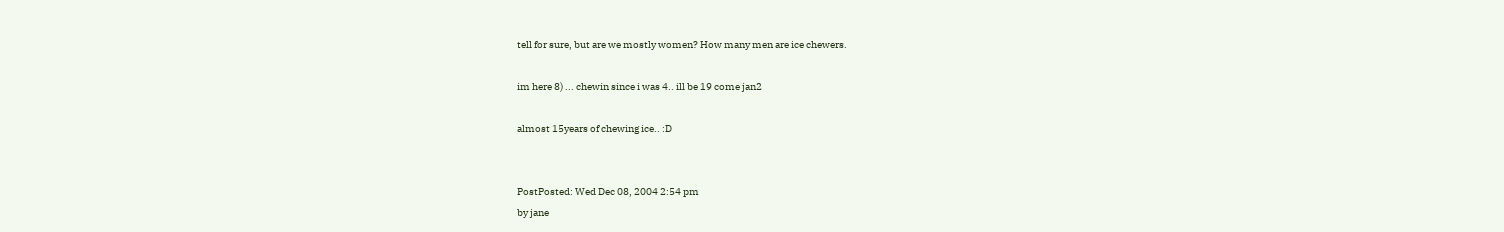tell for sure, but are we mostly women? How many men are ice chewers.

im here 8) ... chewin since i was 4.. ill be 19 come jan2

almost 15years of chewing ice.. :D


PostPosted: Wed Dec 08, 2004 2:54 pm
by jane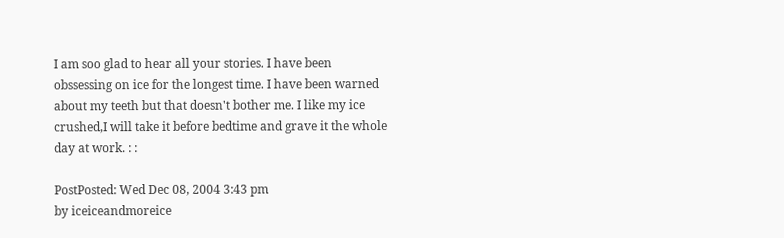I am soo glad to hear all your stories. I have been obssessing on ice for the longest time. I have been warned about my teeth but that doesn't bother me. I like my ice crushed,I will take it before bedtime and grave it the whole day at work. : :

PostPosted: Wed Dec 08, 2004 3:43 pm
by iceiceandmoreice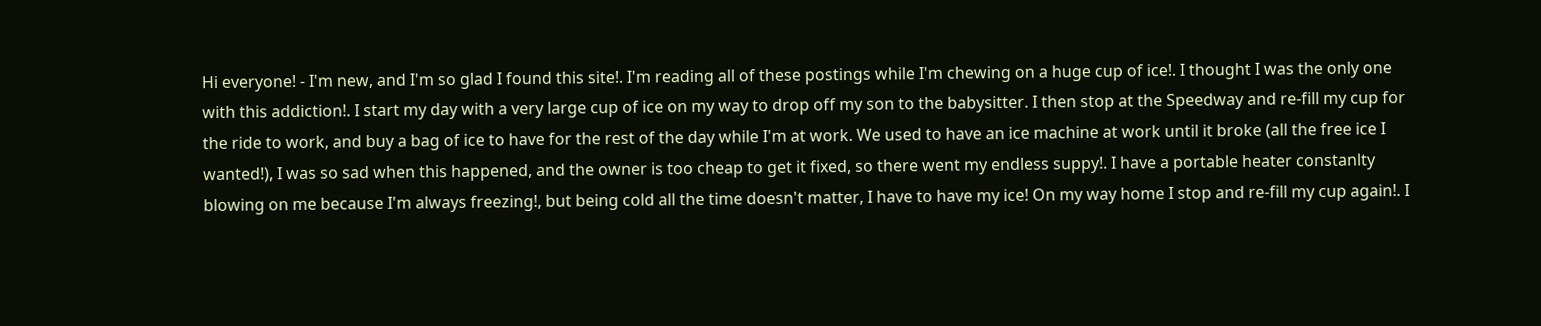Hi everyone! - I'm new, and I'm so glad I found this site!. I'm reading all of these postings while I'm chewing on a huge cup of ice!. I thought I was the only one with this addiction!. I start my day with a very large cup of ice on my way to drop off my son to the babysitter. I then stop at the Speedway and re-fill my cup for the ride to work, and buy a bag of ice to have for the rest of the day while I'm at work. We used to have an ice machine at work until it broke (all the free ice I wanted!), I was so sad when this happened, and the owner is too cheap to get it fixed, so there went my endless suppy!. I have a portable heater constanlty blowing on me because I'm always freezing!, but being cold all the time doesn't matter, I have to have my ice! On my way home I stop and re-fill my cup again!. I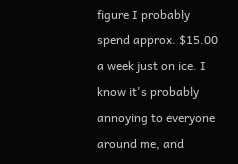figure I probably spend approx. $15.00 a week just on ice. I know it's probably annoying to everyone around me, and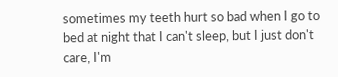sometimes my teeth hurt so bad when I go to bed at night that I can't sleep, but I just don't care, I'm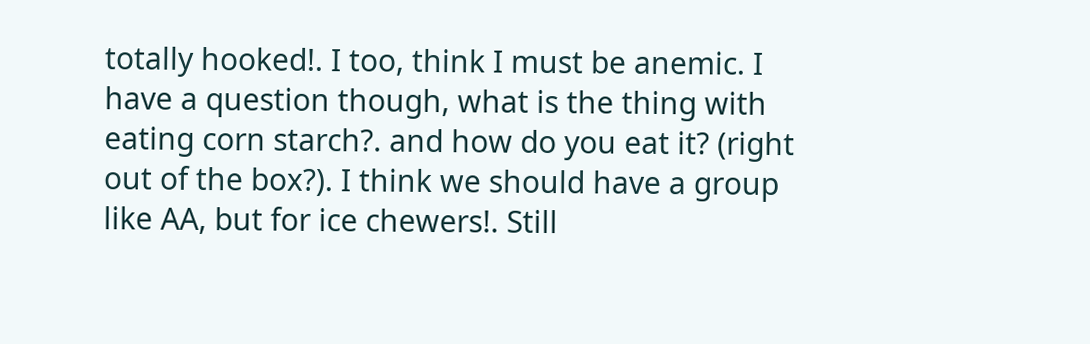totally hooked!. I too, think I must be anemic. I have a question though, what is the thing with eating corn starch?. and how do you eat it? (right out of the box?). I think we should have a group like AA, but for ice chewers!. Still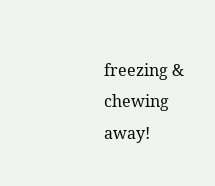freezing & chewing away!